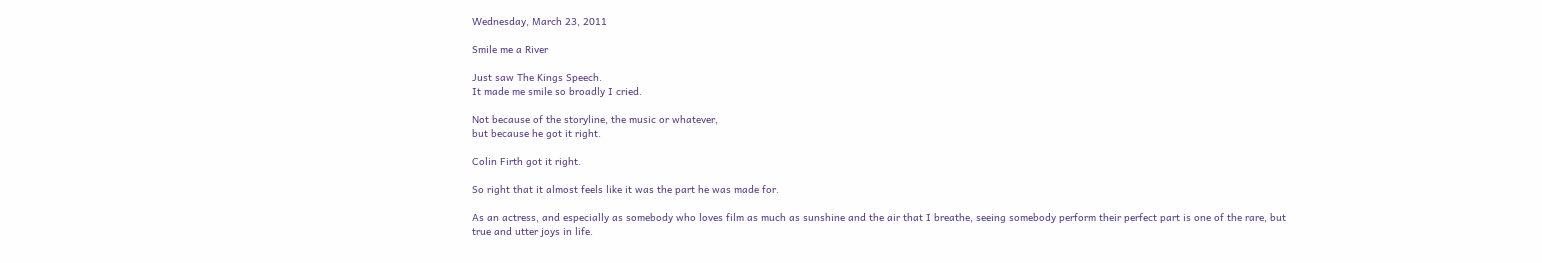Wednesday, March 23, 2011

Smile me a River

Just saw The Kings Speech.
It made me smile so broadly I cried.

Not because of the storyline, the music or whatever,
but because he got it right.

Colin Firth got it right.

So right that it almost feels like it was the part he was made for.

As an actress, and especially as somebody who loves film as much as sunshine and the air that I breathe, seeing somebody perform their perfect part is one of the rare, but true and utter joys in life.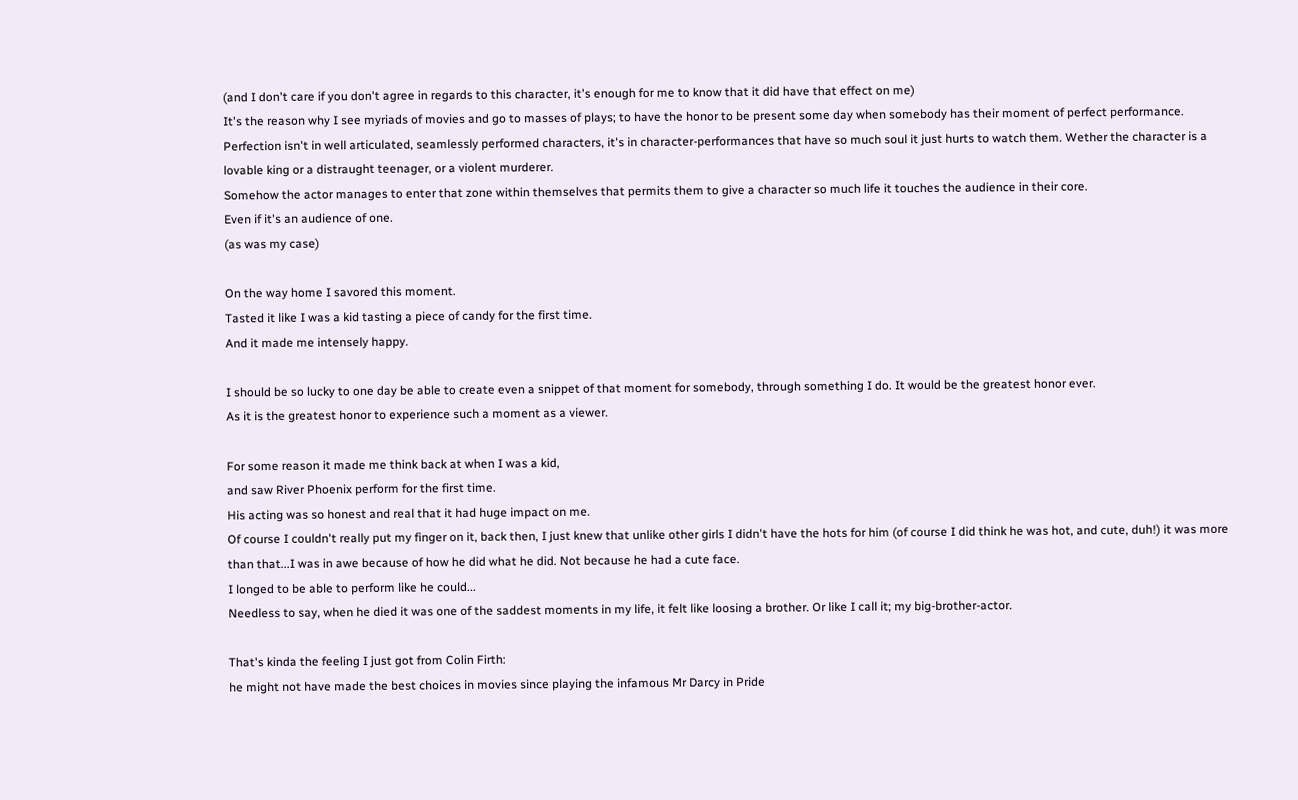(and I don't care if you don't agree in regards to this character, it's enough for me to know that it did have that effect on me)
It's the reason why I see myriads of movies and go to masses of plays; to have the honor to be present some day when somebody has their moment of perfect performance.
Perfection isn't in well articulated, seamlessly performed characters, it's in character-performances that have so much soul it just hurts to watch them. Wether the character is a lovable king or a distraught teenager, or a violent murderer.
Somehow the actor manages to enter that zone within themselves that permits them to give a character so much life it touches the audience in their core.
Even if it's an audience of one.
(as was my case)

On the way home I savored this moment.
Tasted it like I was a kid tasting a piece of candy for the first time.
And it made me intensely happy.

I should be so lucky to one day be able to create even a snippet of that moment for somebody, through something I do. It would be the greatest honor ever.
As it is the greatest honor to experience such a moment as a viewer.

For some reason it made me think back at when I was a kid,
and saw River Phoenix perform for the first time.
His acting was so honest and real that it had huge impact on me.
Of course I couldn't really put my finger on it, back then, I just knew that unlike other girls I didn't have the hots for him (of course I did think he was hot, and cute, duh!) it was more than that...I was in awe because of how he did what he did. Not because he had a cute face.
I longed to be able to perform like he could...
Needless to say, when he died it was one of the saddest moments in my life, it felt like loosing a brother. Or like I call it; my big-brother-actor.

That's kinda the feeling I just got from Colin Firth:
he might not have made the best choices in movies since playing the infamous Mr Darcy in Pride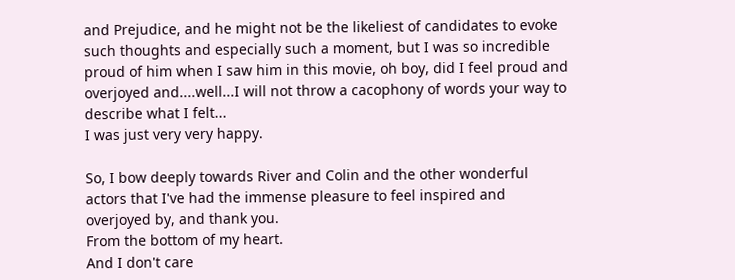and Prejudice, and he might not be the likeliest of candidates to evoke such thoughts and especially such a moment, but I was so incredible proud of him when I saw him in this movie, oh boy, did I feel proud and overjoyed and....well...I will not throw a cacophony of words your way to describe what I felt...
I was just very very happy.

So, I bow deeply towards River and Colin and the other wonderful actors that I've had the immense pleasure to feel inspired and overjoyed by, and thank you.
From the bottom of my heart.
And I don't care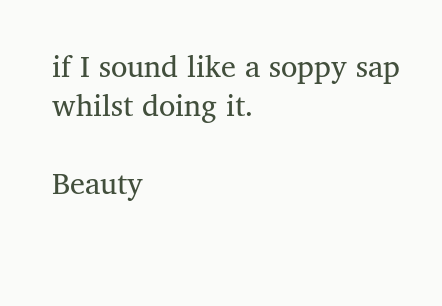if I sound like a soppy sap whilst doing it.

Beauty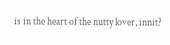is in the heart of the nutty lover, innit?